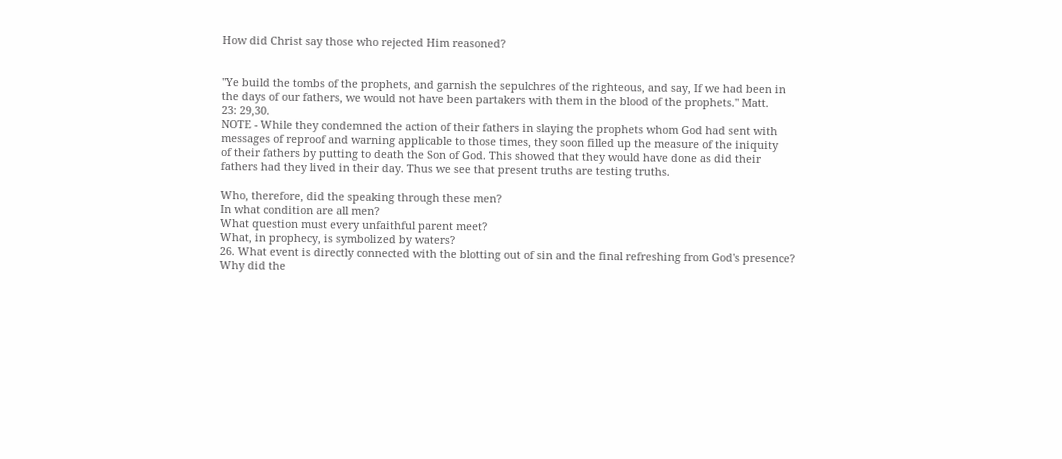How did Christ say those who rejected Him reasoned?


"Ye build the tombs of the prophets, and garnish the sepulchres of the righteous, and say, If we had been in
the days of our fathers, we would not have been partakers with them in the blood of the prophets." Matt.
23: 29,30.
NOTE - While they condemned the action of their fathers in slaying the prophets whom God had sent with
messages of reproof and warning applicable to those times, they soon filled up the measure of the iniquity
of their fathers by putting to death the Son of God. This showed that they would have done as did their
fathers had they lived in their day. Thus we see that present truths are testing truths.

Who, therefore, did the speaking through these men?
In what condition are all men?
What question must every unfaithful parent meet?
What, in prophecy, is symbolized by waters?
26. What event is directly connected with the blotting out of sin and the final refreshing from God's presence?
Why did the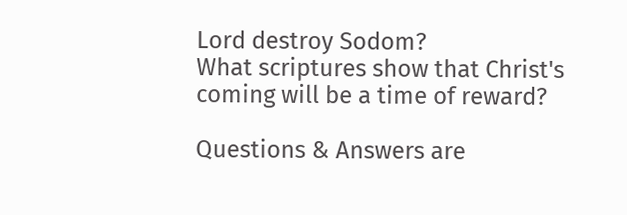Lord destroy Sodom?
What scriptures show that Christ's coming will be a time of reward?

Questions & Answers are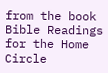from the book Bible Readings for the Home Circle